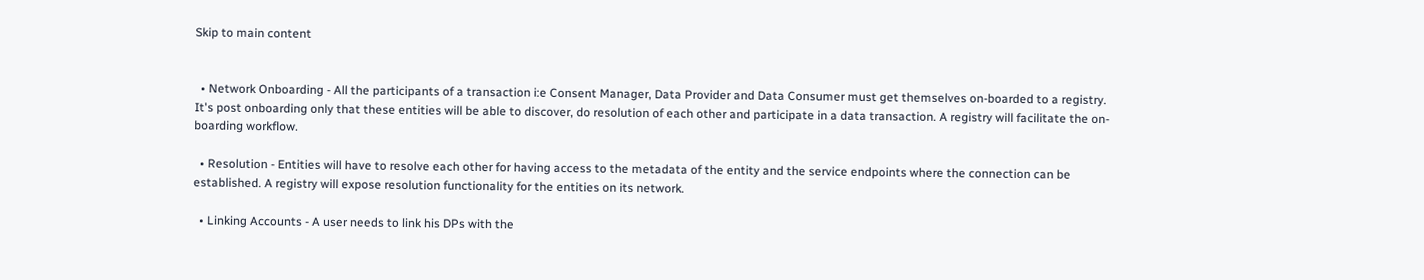Skip to main content


  • Network Onboarding - All the participants of a transaction i:e Consent Manager, Data Provider and Data Consumer must get themselves on-boarded to a registry. It's post onboarding only that these entities will be able to discover, do resolution of each other and participate in a data transaction. A registry will facilitate the on-boarding workflow.

  • Resolution - Entities will have to resolve each other for having access to the metadata of the entity and the service endpoints where the connection can be established. A registry will expose resolution functionality for the entities on its network.

  • Linking Accounts - A user needs to link his DPs with the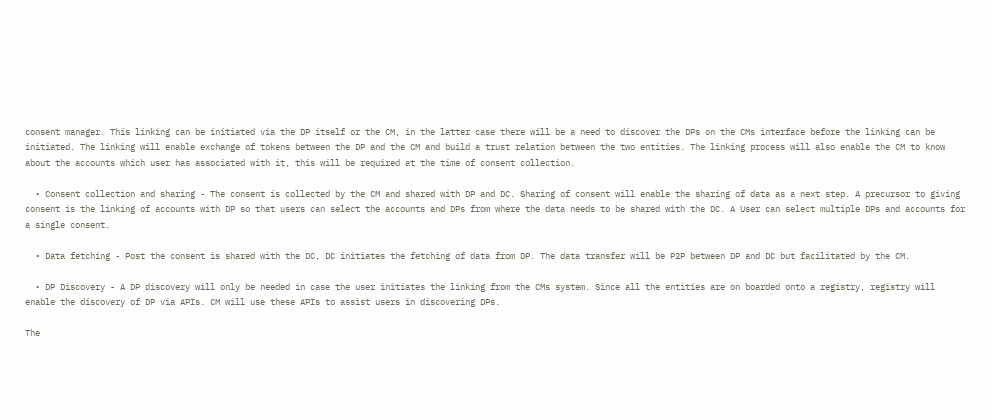consent manager. This linking can be initiated via the DP itself or the CM, in the latter case there will be a need to discover the DPs on the CMs interface before the linking can be initiated. The linking will enable exchange of tokens between the DP and the CM and build a trust relation between the two entities. The linking process will also enable the CM to know about the accounts which user has associated with it, this will be required at the time of consent collection.

  • Consent collection and sharing - The consent is collected by the CM and shared with DP and DC. Sharing of consent will enable the sharing of data as a next step. A precursor to giving consent is the linking of accounts with DP so that users can select the accounts and DPs from where the data needs to be shared with the DC. A User can select multiple DPs and accounts for a single consent.

  • Data fetching - Post the consent is shared with the DC, DC initiates the fetching of data from DP. The data transfer will be P2P between DP and DC but facilitated by the CM.

  • DP Discovery - A DP discovery will only be needed in case the user initiates the linking from the CMs system. Since all the entities are on boarded onto a registry, registry will enable the discovery of DP via APIs. CM will use these APIs to assist users in discovering DPs.

The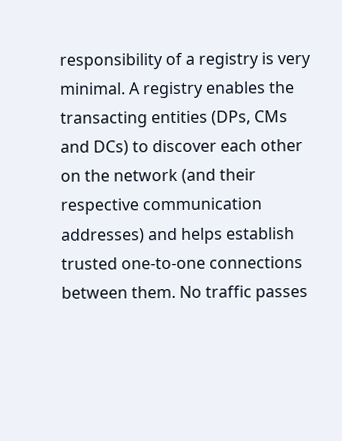responsibility of a registry is very minimal. A registry enables the transacting entities (DPs, CMs and DCs) to discover each other on the network (and their respective communication addresses) and helps establish trusted one-to-one connections between them. No traffic passes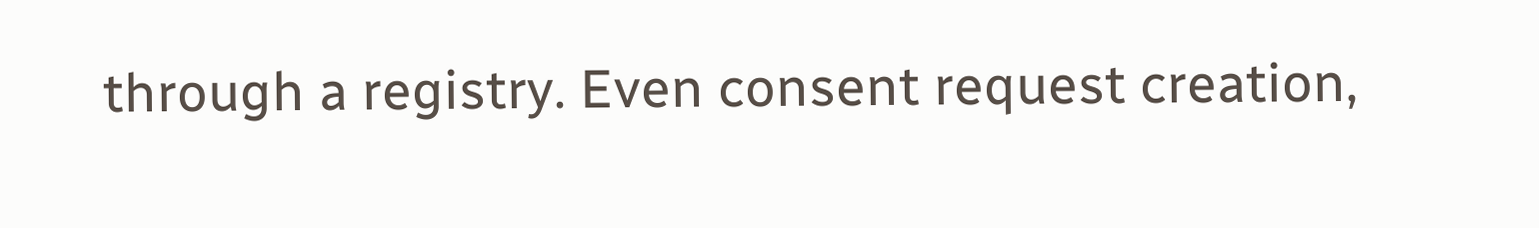through a registry. Even consent request creation,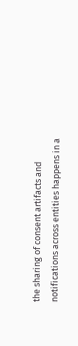the sharing of consent artifacts and notifications across entities happens in a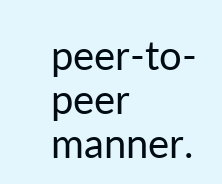peer-to-peer manner.